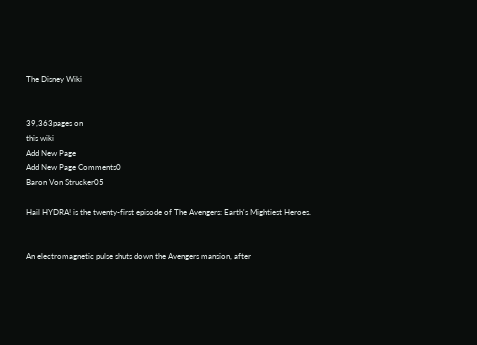The Disney Wiki


39,363pages on
this wiki
Add New Page
Add New Page Comments0
Baron Von Strucker05

Hail HYDRA! is the twenty-first episode of The Avengers: Earth's Mightiest Heroes.


An electromagnetic pulse shuts down the Avengers mansion, after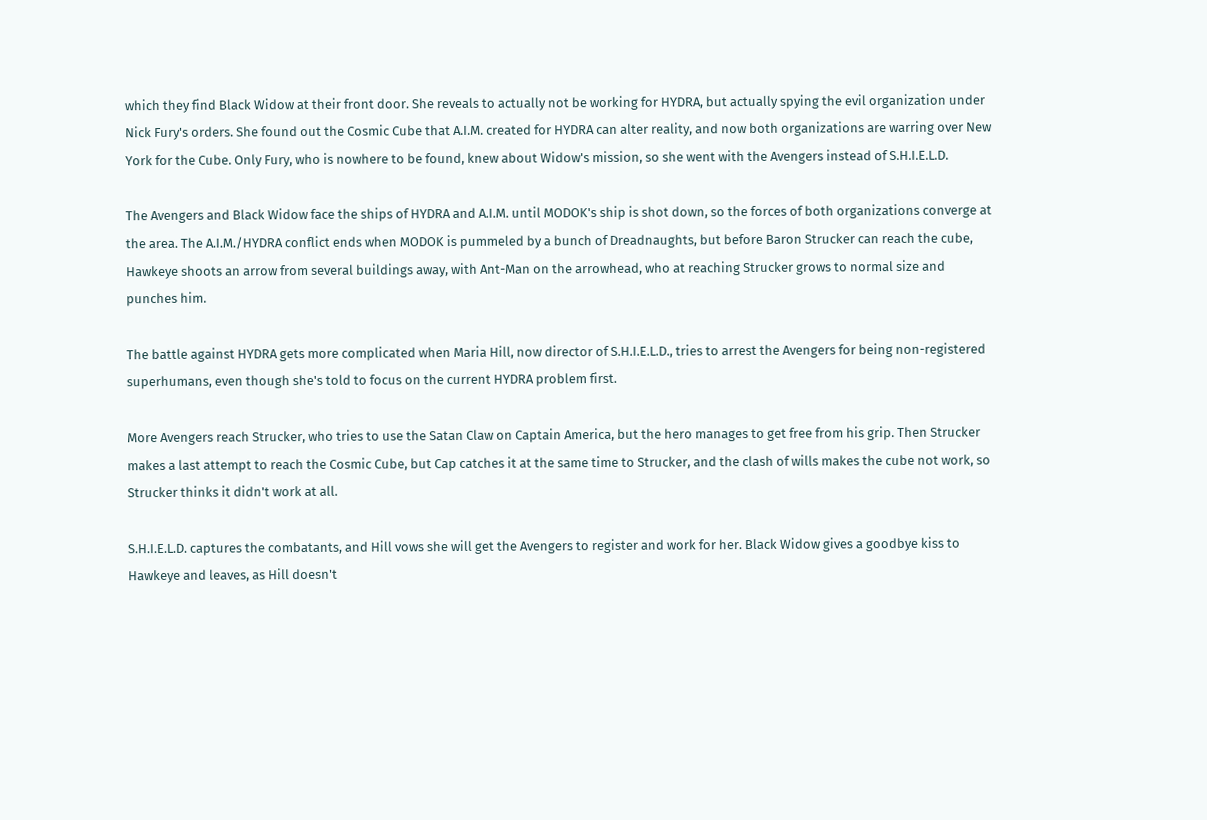which they find Black Widow at their front door. She reveals to actually not be working for HYDRA, but actually spying the evil organization under Nick Fury's orders. She found out the Cosmic Cube that A.I.M. created for HYDRA can alter reality, and now both organizations are warring over New York for the Cube. Only Fury, who is nowhere to be found, knew about Widow's mission, so she went with the Avengers instead of S.H.I.E.L.D.

The Avengers and Black Widow face the ships of HYDRA and A.I.M. until MODOK's ship is shot down, so the forces of both organizations converge at the area. The A.I.M./HYDRA conflict ends when MODOK is pummeled by a bunch of Dreadnaughts, but before Baron Strucker can reach the cube, Hawkeye shoots an arrow from several buildings away, with Ant-Man on the arrowhead, who at reaching Strucker grows to normal size and punches him.

The battle against HYDRA gets more complicated when Maria Hill, now director of S.H.I.E.L.D., tries to arrest the Avengers for being non-registered superhumans, even though she's told to focus on the current HYDRA problem first.

More Avengers reach Strucker, who tries to use the Satan Claw on Captain America, but the hero manages to get free from his grip. Then Strucker makes a last attempt to reach the Cosmic Cube, but Cap catches it at the same time to Strucker, and the clash of wills makes the cube not work, so Strucker thinks it didn't work at all.

S.H.I.E.L.D. captures the combatants, and Hill vows she will get the Avengers to register and work for her. Black Widow gives a goodbye kiss to Hawkeye and leaves, as Hill doesn't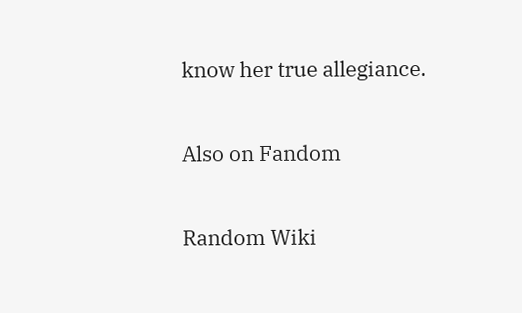know her true allegiance.

Also on Fandom

Random Wiki